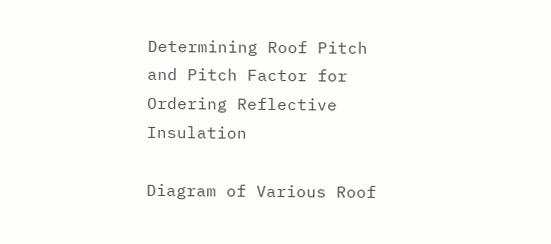Determining Roof Pitch and Pitch Factor for Ordering Reflective Insulation

Diagram of Various Roof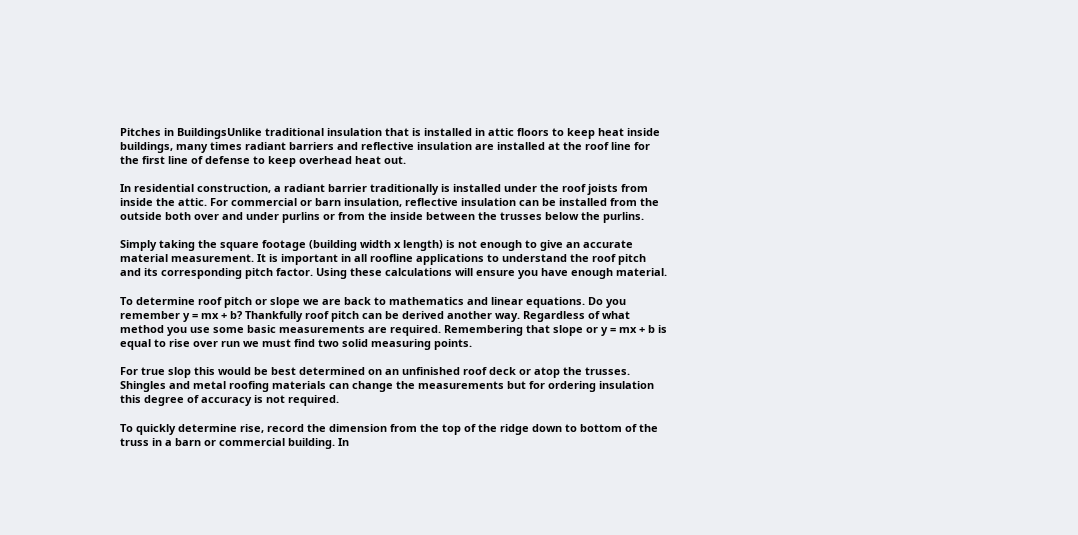Pitches in BuildingsUnlike traditional insulation that is installed in attic floors to keep heat inside buildings, many times radiant barriers and reflective insulation are installed at the roof line for the first line of defense to keep overhead heat out.

In residential construction, a radiant barrier traditionally is installed under the roof joists from inside the attic. For commercial or barn insulation, reflective insulation can be installed from the outside both over and under purlins or from the inside between the trusses below the purlins.

Simply taking the square footage (building width x length) is not enough to give an accurate material measurement. It is important in all roofline applications to understand the roof pitch and its corresponding pitch factor. Using these calculations will ensure you have enough material.

To determine roof pitch or slope we are back to mathematics and linear equations. Do you remember y = mx + b? Thankfully roof pitch can be derived another way. Regardless of what method you use some basic measurements are required. Remembering that slope or y = mx + b is equal to rise over run we must find two solid measuring points.

For true slop this would be best determined on an unfinished roof deck or atop the trusses. Shingles and metal roofing materials can change the measurements but for ordering insulation this degree of accuracy is not required.

To quickly determine rise, record the dimension from the top of the ridge down to bottom of the truss in a barn or commercial building. In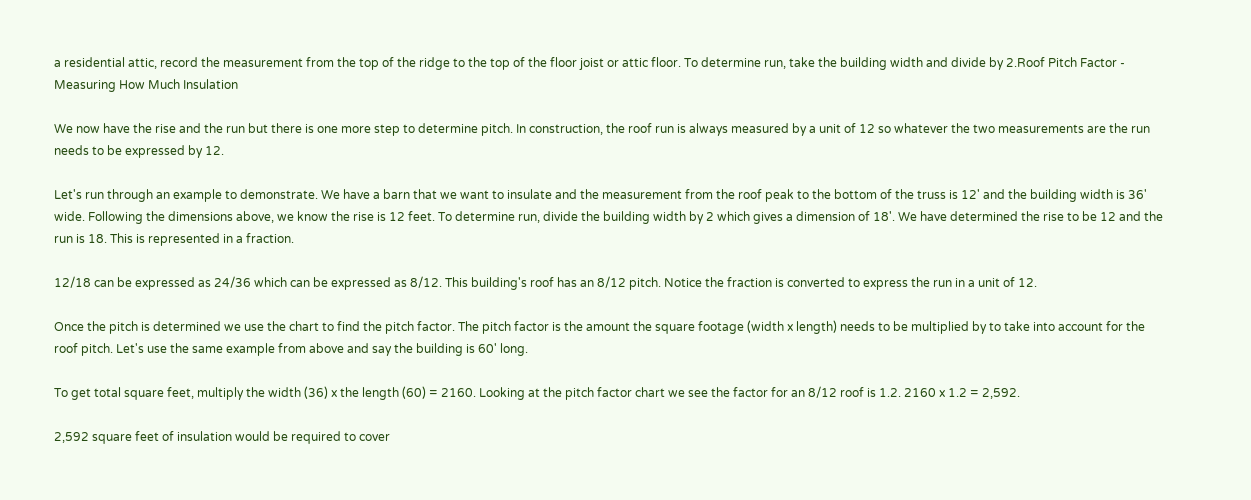a residential attic, record the measurement from the top of the ridge to the top of the floor joist or attic floor. To determine run, take the building width and divide by 2.Roof Pitch Factor - Measuring How Much Insulation

We now have the rise and the run but there is one more step to determine pitch. In construction, the roof run is always measured by a unit of 12 so whatever the two measurements are the run needs to be expressed by 12.

Let's run through an example to demonstrate. We have a barn that we want to insulate and the measurement from the roof peak to the bottom of the truss is 12' and the building width is 36' wide. Following the dimensions above, we know the rise is 12 feet. To determine run, divide the building width by 2 which gives a dimension of 18'. We have determined the rise to be 12 and the run is 18. This is represented in a fraction.

12/18 can be expressed as 24/36 which can be expressed as 8/12. This building's roof has an 8/12 pitch. Notice the fraction is converted to express the run in a unit of 12.

Once the pitch is determined we use the chart to find the pitch factor. The pitch factor is the amount the square footage (width x length) needs to be multiplied by to take into account for the roof pitch. Let's use the same example from above and say the building is 60' long.

To get total square feet, multiply the width (36) x the length (60) = 2160. Looking at the pitch factor chart we see the factor for an 8/12 roof is 1.2. 2160 x 1.2 = 2,592.

2,592 square feet of insulation would be required to cover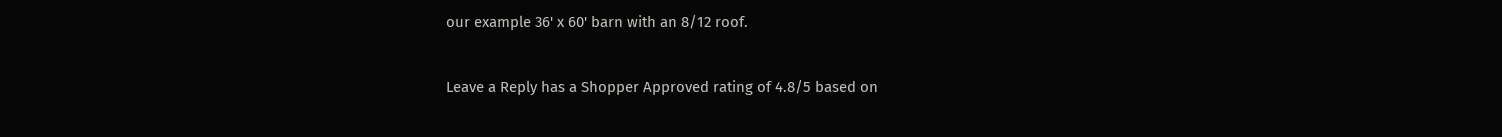our example 36' x 60' barn with an 8/12 roof.

Leave a Reply has a Shopper Approved rating of 4.8/5 based on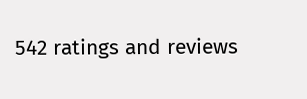542 ratings and reviews